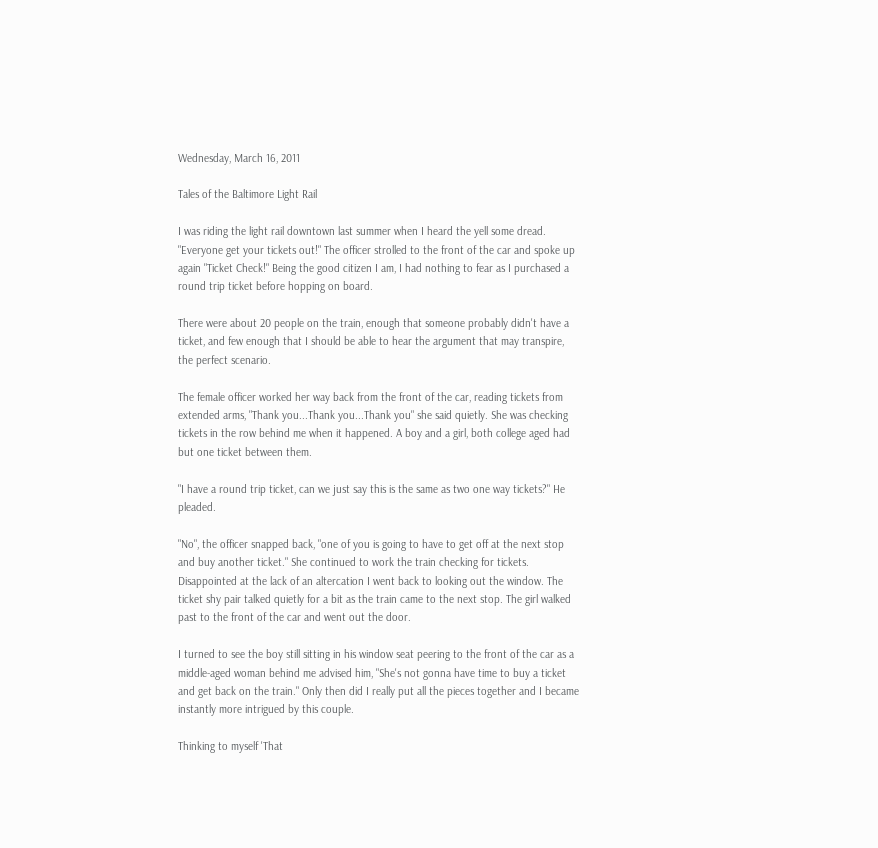Wednesday, March 16, 2011

Tales of the Baltimore Light Rail

I was riding the light rail downtown last summer when I heard the yell some dread. "Everyone get your tickets out!" The officer strolled to the front of the car and spoke up again "Ticket Check!" Being the good citizen I am, I had nothing to fear as I purchased a round trip ticket before hopping on board.

There were about 20 people on the train, enough that someone probably didn't have a ticket, and few enough that I should be able to hear the argument that may transpire, the perfect scenario.

The female officer worked her way back from the front of the car, reading tickets from extended arms, "Thank you...Thank you...Thank you" she said quietly. She was checking tickets in the row behind me when it happened. A boy and a girl, both college aged had but one ticket between them.

"I have a round trip ticket, can we just say this is the same as two one way tickets?" He pleaded.

"No", the officer snapped back, "one of you is going to have to get off at the next stop and buy another ticket." She continued to work the train checking for tickets. Disappointed at the lack of an altercation I went back to looking out the window. The ticket shy pair talked quietly for a bit as the train came to the next stop. The girl walked past to the front of the car and went out the door.

I turned to see the boy still sitting in his window seat peering to the front of the car as a middle-aged woman behind me advised him, "She's not gonna have time to buy a ticket and get back on the train." Only then did I really put all the pieces together and I became instantly more intrigued by this couple.

Thinking to myself 'That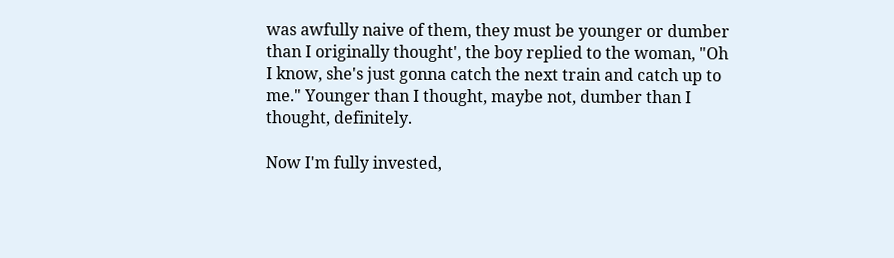was awfully naive of them, they must be younger or dumber than I originally thought', the boy replied to the woman, "Oh I know, she's just gonna catch the next train and catch up to me." Younger than I thought, maybe not, dumber than I thought, definitely.

Now I'm fully invested,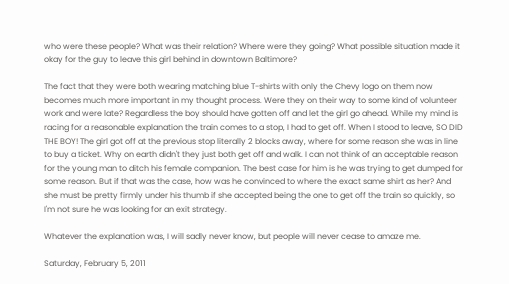who were these people? What was their relation? Where were they going? What possible situation made it okay for the guy to leave this girl behind in downtown Baltimore?

The fact that they were both wearing matching blue T-shirts with only the Chevy logo on them now becomes much more important in my thought process. Were they on their way to some kind of volunteer work and were late? Regardless the boy should have gotten off and let the girl go ahead. While my mind is racing for a reasonable explanation the train comes to a stop, I had to get off. When I stood to leave, SO DID THE BOY! The girl got off at the previous stop literally 2 blocks away, where for some reason she was in line to buy a ticket. Why on earth didn't they just both get off and walk. I can not think of an acceptable reason for the young man to ditch his female companion. The best case for him is he was trying to get dumped for some reason. But if that was the case, how was he convinced to where the exact same shirt as her? And she must be pretty firmly under his thumb if she accepted being the one to get off the train so quickly, so I'm not sure he was looking for an exit strategy.

Whatever the explanation was, I will sadly never know, but people will never cease to amaze me.

Saturday, February 5, 2011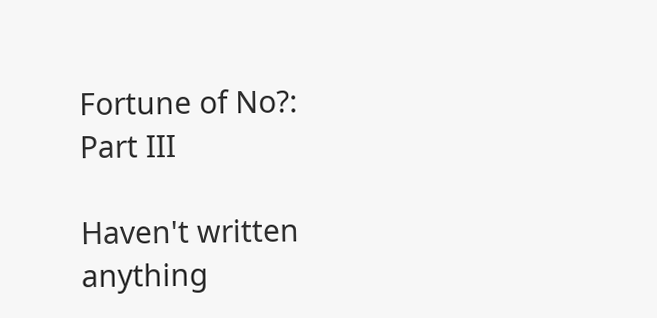Fortune of No?: Part III

Haven't written anything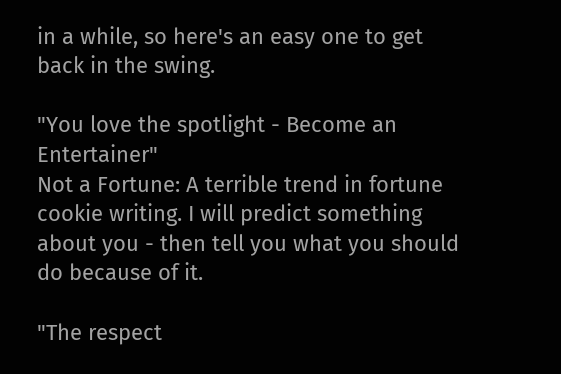in a while, so here's an easy one to get back in the swing.

"You love the spotlight - Become an Entertainer"
Not a Fortune: A terrible trend in fortune cookie writing. I will predict something about you - then tell you what you should do because of it.

"The respect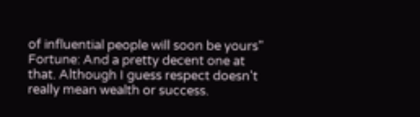of influential people will soon be yours"
Fortune: And a pretty decent one at that. Although I guess respect doesn't really mean wealth or success.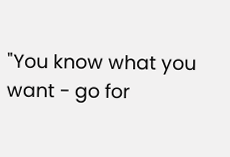"You know what you want - go for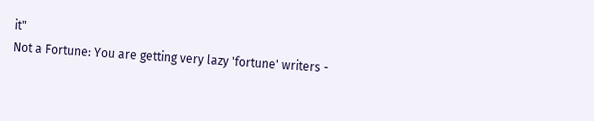it"
Not a Fortune: You are getting very lazy 'fortune' writers -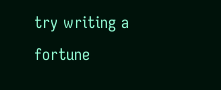try writing a fortune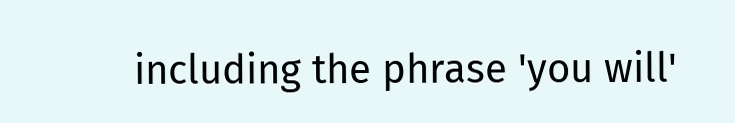including the phrase 'you will'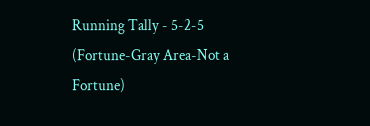Running Tally - 5-2-5 (Fortune-Gray Area-Not a Fortune)